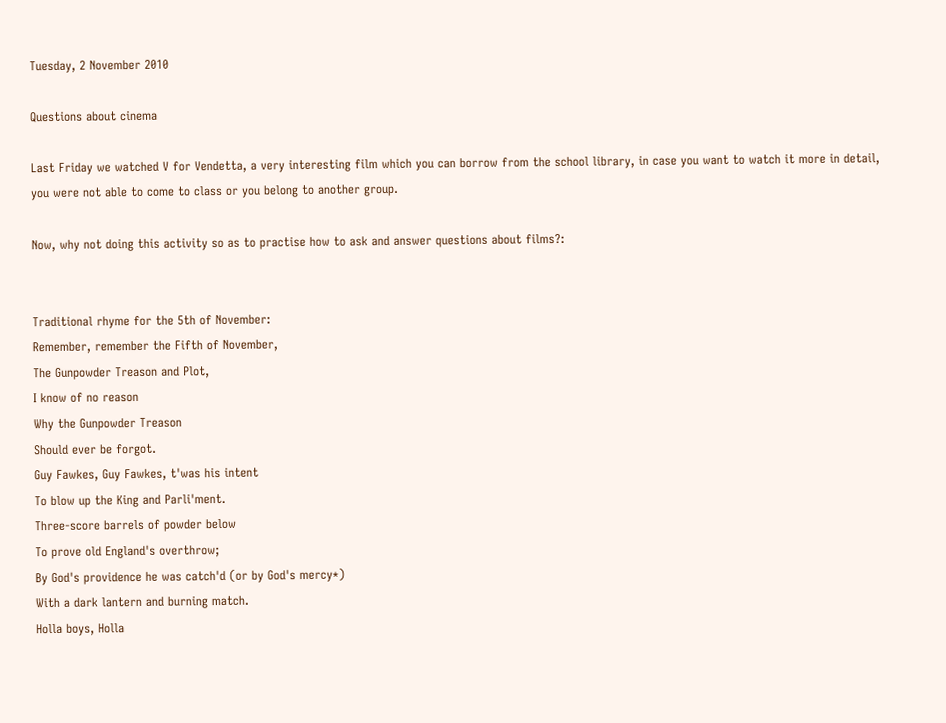Tuesday, 2 November 2010

Questions about cinema

Last Friday we watched V for Vendetta, a very interesting film which you can borrow from the school library, in case you want to watch it more in detail, you were not able to come to class or you belong to another group.

Now, why not doing this activity so as to practise how to ask and answer questions about films?:


Traditional rhyme for the 5th of November:
Remember, remember the Fifth of November,
The Gunpowder Treason and Plot,
I know of no reason
Why the Gunpowder Treason
Should ever be forgot.
Guy Fawkes, Guy Fawkes, t'was his intent
To blow up the King and Parli'ment.
Three-score barrels of powder below
To prove old England's overthrow;
By God's providence he was catch'd (or by God's mercy*)
With a dark lantern and burning match.
Holla boys, Holla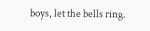boys, let the bells ring.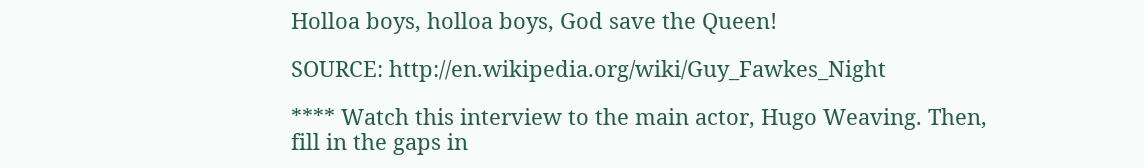Holloa boys, holloa boys, God save the Queen!

SOURCE: http://en.wikipedia.org/wiki/Guy_Fawkes_Night

**** Watch this interview to the main actor, Hugo Weaving. Then, fill in the gaps in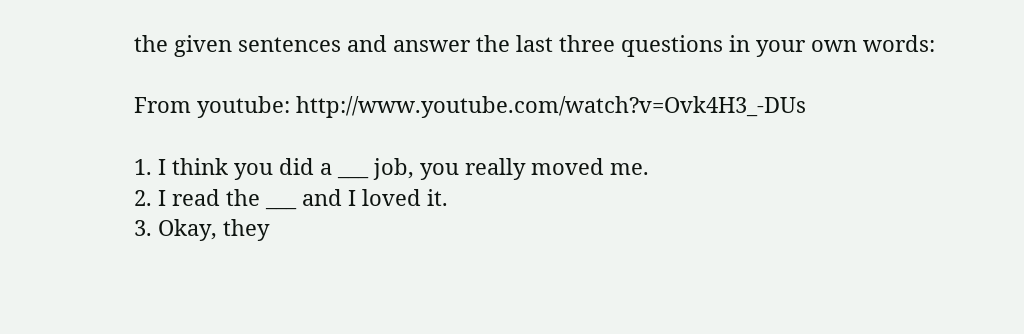the given sentences and answer the last three questions in your own words:

From youtube: http://www.youtube.com/watch?v=Ovk4H3_-DUs

1. I think you did a ___ job, you really moved me.
2. I read the ___ and I loved it.
3. Okay, they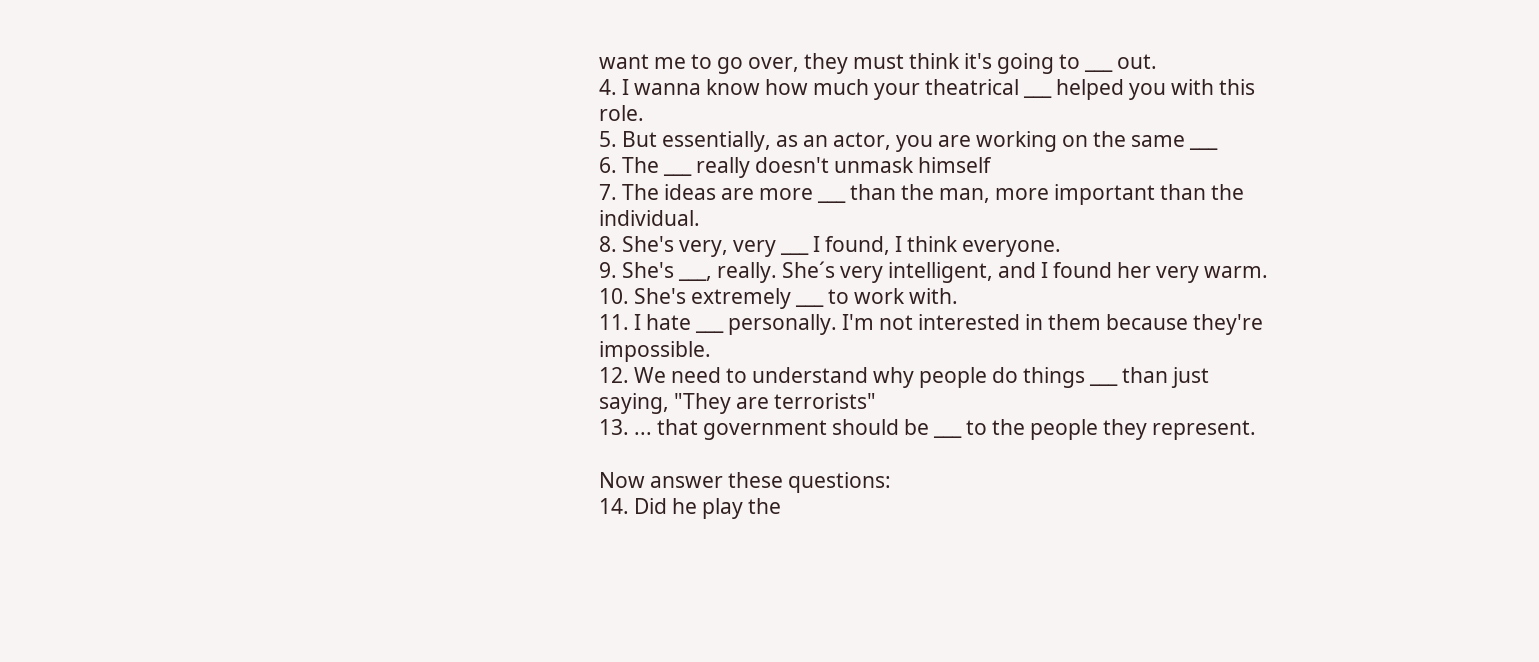want me to go over, they must think it's going to ___ out.
4. I wanna know how much your theatrical ___ helped you with this role.
5. But essentially, as an actor, you are working on the same ___
6. The ___ really doesn't unmask himself
7. The ideas are more ___ than the man, more important than the individual.
8. She's very, very ___ I found, I think everyone.
9. She's ___, really. She´s very intelligent, and I found her very warm.
10. She's extremely ___ to work with.
11. I hate ___ personally. I'm not interested in them because they're impossible.
12. We need to understand why people do things ___ than just saying, "They are terrorists"
13. ... that government should be ___ to the people they represent.

Now answer these questions:
14. Did he play the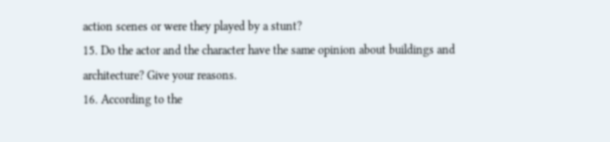action scenes or were they played by a stunt?
15. Do the actor and the character have the same opinion about buildings and architecture? Give your reasons.
16. According to the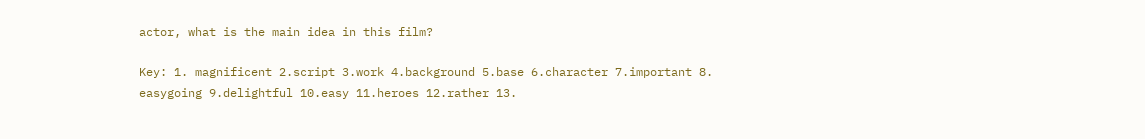actor, what is the main idea in this film?

Key: 1. magnificent 2.script 3.work 4.background 5.base 6.character 7.important 8. easygoing 9.delightful 10.easy 11.heroes 12.rather 13.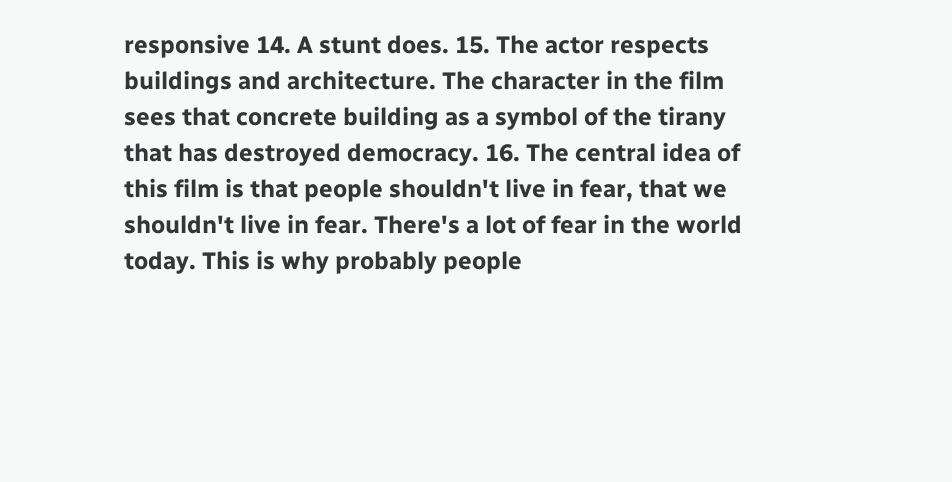responsive 14. A stunt does. 15. The actor respects buildings and architecture. The character in the film sees that concrete building as a symbol of the tirany that has destroyed democracy. 16. The central idea of this film is that people shouldn't live in fear, that we shouldn't live in fear. There's a lot of fear in the world today. This is why probably people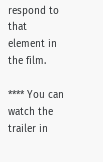respond to that element in the film.

**** You can watch the trailer in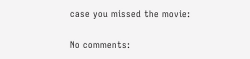case you missed the movie:

No comments: